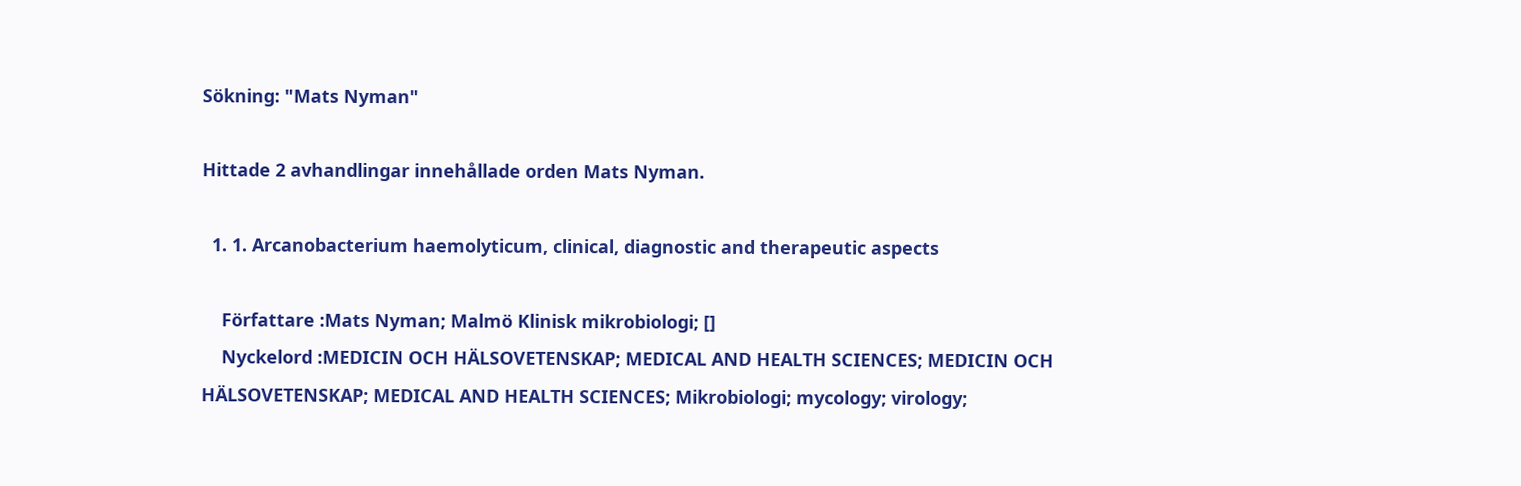Sökning: "Mats Nyman"

Hittade 2 avhandlingar innehållade orden Mats Nyman.

  1. 1. Arcanobacterium haemolyticum, clinical, diagnostic and therapeutic aspects

    Författare :Mats Nyman; Malmö Klinisk mikrobiologi; []
    Nyckelord :MEDICIN OCH HÄLSOVETENSKAP; MEDICAL AND HEALTH SCIENCES; MEDICIN OCH HÄLSOVETENSKAP; MEDICAL AND HEALTH SCIENCES; Mikrobiologi; mycology; virology;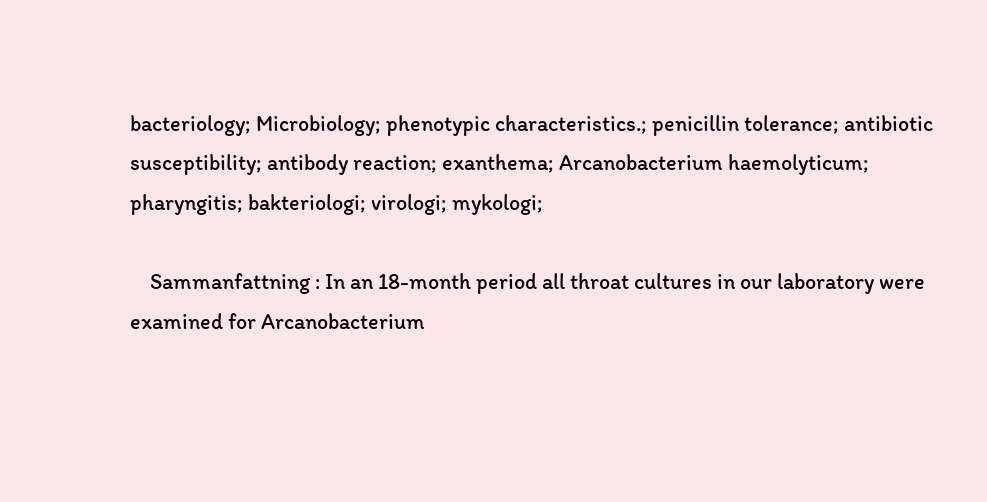bacteriology; Microbiology; phenotypic characteristics.; penicillin tolerance; antibiotic susceptibility; antibody reaction; exanthema; Arcanobacterium haemolyticum; pharyngitis; bakteriologi; virologi; mykologi;

    Sammanfattning : In an 18-month period all throat cultures in our laboratory were examined for Arcanobacterium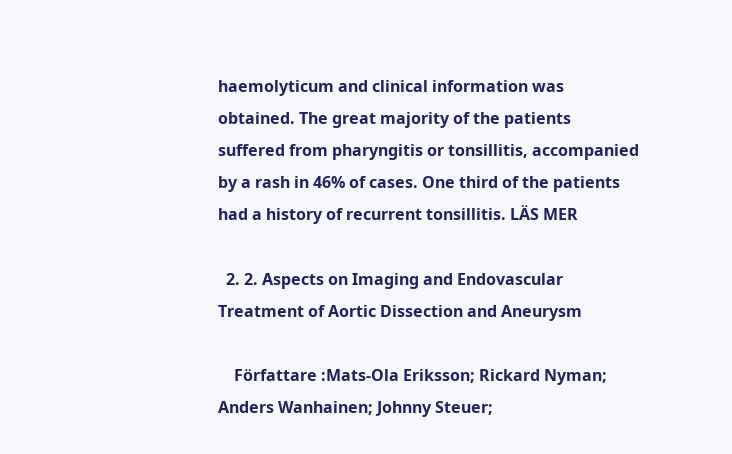haemolyticum and clinical information was obtained. The great majority of the patients suffered from pharyngitis or tonsillitis, accompanied by a rash in 46% of cases. One third of the patients had a history of recurrent tonsillitis. LÄS MER

  2. 2. Aspects on Imaging and Endovascular Treatment of Aortic Dissection and Aneurysm

    Författare :Mats-Ola Eriksson; Rickard Nyman; Anders Wanhainen; Johnny Steuer;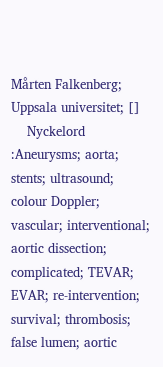Mårten Falkenberg; Uppsala universitet; []
    Nyckelord :Aneurysms; aorta; stents; ultrasound; colour Doppler; vascular; interventional; aortic dissection; complicated; TEVAR; EVAR; re-intervention; survival; thrombosis; false lumen; aortic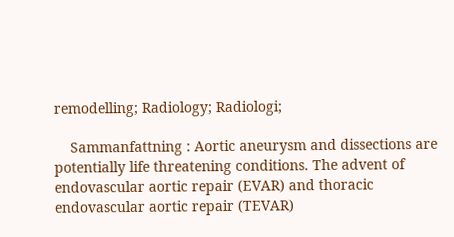remodelling; Radiology; Radiologi;

    Sammanfattning : Aortic aneurysm and dissections are potentially life threatening conditions. The advent of endovascular aortic repair (EVAR) and thoracic endovascular aortic repair (TEVAR)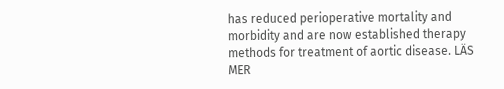has reduced perioperative mortality and morbidity and are now established therapy methods for treatment of aortic disease. LÄS MER